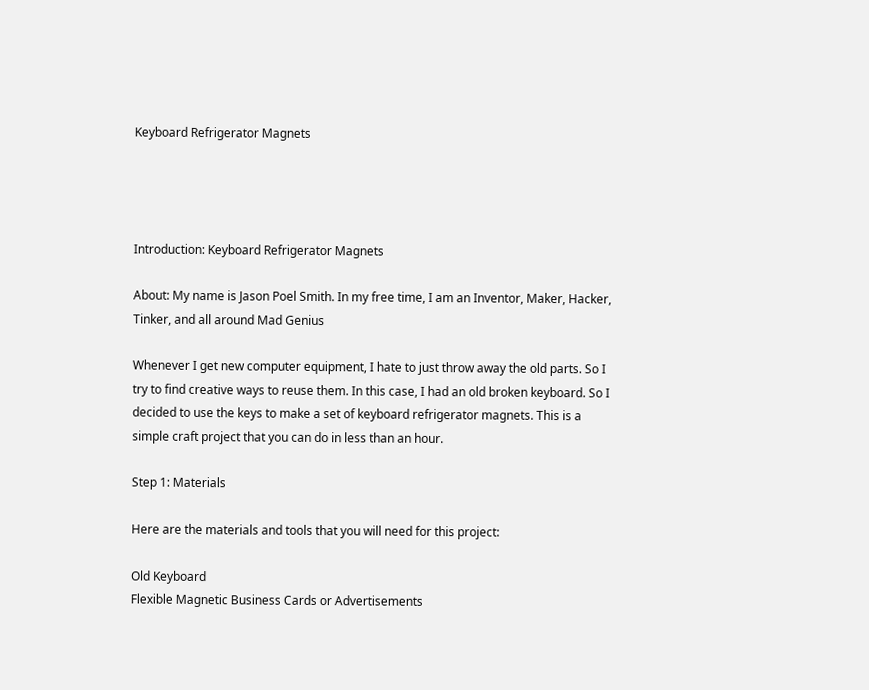Keyboard Refrigerator Magnets




Introduction: Keyboard Refrigerator Magnets

About: My name is Jason Poel Smith. In my free time, I am an Inventor, Maker, Hacker, Tinker, and all around Mad Genius

Whenever I get new computer equipment, I hate to just throw away the old parts. So I try to find creative ways to reuse them. In this case, I had an old broken keyboard. So I decided to use the keys to make a set of keyboard refrigerator magnets. This is a simple craft project that you can do in less than an hour.

Step 1: Materials

Here are the materials and tools that you will need for this project:

Old Keyboard
Flexible Magnetic Business Cards or Advertisements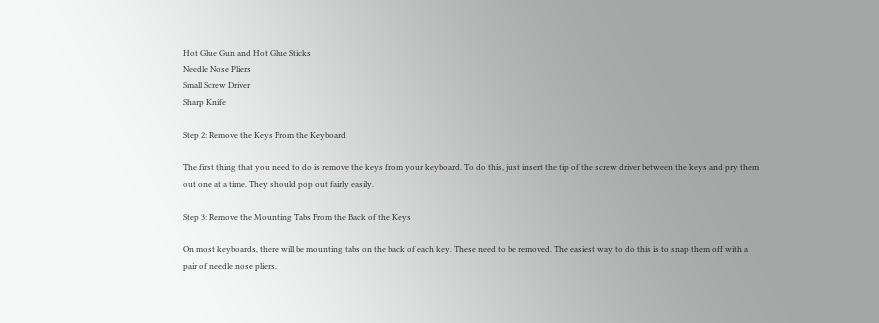Hot Glue Gun and Hot Glue Sticks
Needle Nose Pliers
Small Screw Driver
Sharp Knife

Step 2: Remove the Keys From the Keyboard

The first thing that you need to do is remove the keys from your keyboard. To do this, just insert the tip of the screw driver between the keys and pry them out one at a time. They should pop out fairly easily.

Step 3: Remove the Mounting Tabs From the Back of the Keys

On most keyboards, there will be mounting tabs on the back of each key. These need to be removed. The easiest way to do this is to snap them off with a pair of needle nose pliers.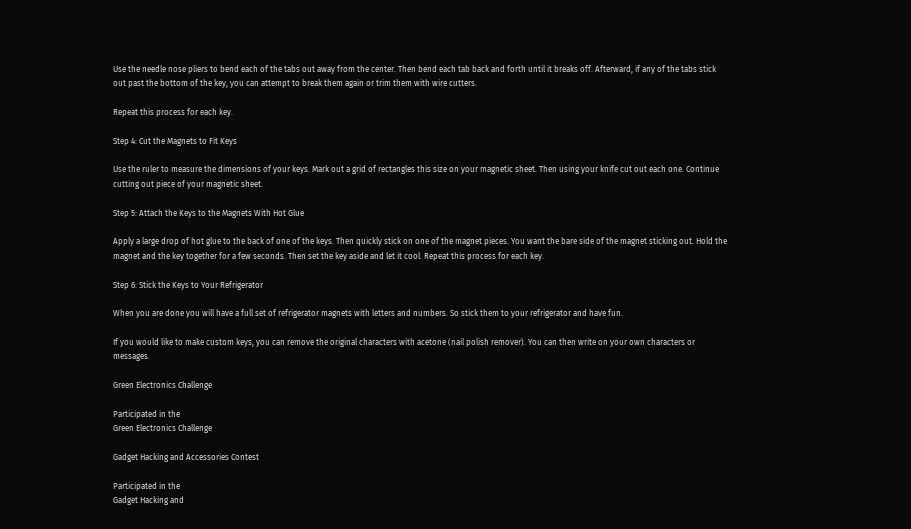Use the needle nose pliers to bend each of the tabs out away from the center. Then bend each tab back and forth until it breaks off. Afterward, if any of the tabs stick out past the bottom of the key, you can attempt to break them again or trim them with wire cutters.

Repeat this process for each key.

Step 4: Cut the Magnets to Fit Keys

Use the ruler to measure the dimensions of your keys. Mark out a grid of rectangles this size on your magnetic sheet. Then using your knife cut out each one. Continue cutting out piece of your magnetic sheet.

Step 5: Attach the Keys to the Magnets With Hot Glue

Apply a large drop of hot glue to the back of one of the keys. Then quickly stick on one of the magnet pieces. You want the bare side of the magnet sticking out. Hold the magnet and the key together for a few seconds. Then set the key aside and let it cool. Repeat this process for each key.

Step 6: Stick the Keys to Your Refrigerator

When you are done you will have a full set of refrigerator magnets with letters and numbers. So stick them to your refrigerator and have fun.

If you would like to make custom keys, you can remove the original characters with acetone (nail polish remover). You can then write on your own characters or messages.

Green Electronics Challenge

Participated in the
Green Electronics Challenge

Gadget Hacking and Accessories Contest

Participated in the
Gadget Hacking and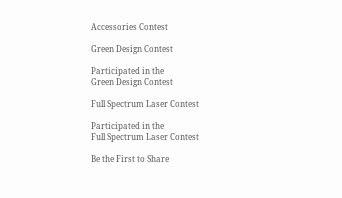Accessories Contest

Green Design Contest

Participated in the
Green Design Contest

Full Spectrum Laser Contest

Participated in the
Full Spectrum Laser Contest

Be the First to Share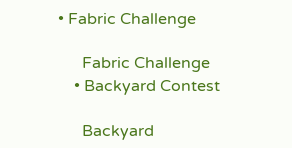• Fabric Challenge

      Fabric Challenge
    • Backyard Contest

      Backyard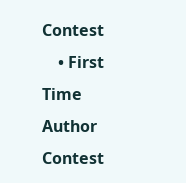Contest
    • First Time Author Contest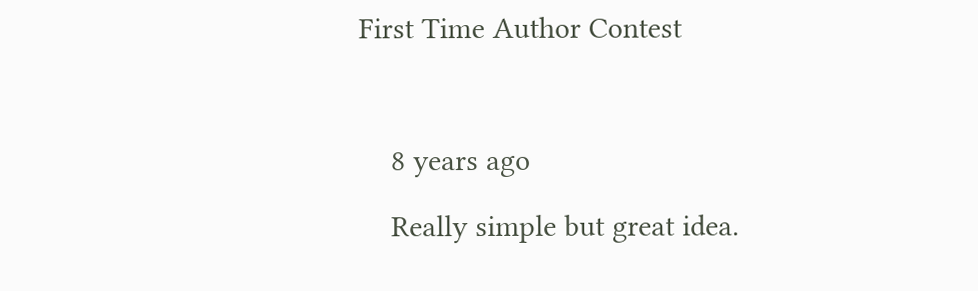First Time Author Contest



    8 years ago

    Really simple but great idea.